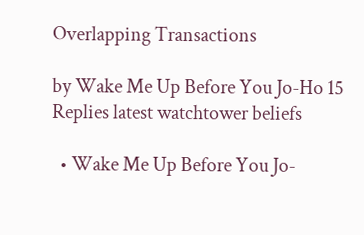Overlapping Transactions

by Wake Me Up Before You Jo-Ho 15 Replies latest watchtower beliefs

  • Wake Me Up Before You Jo-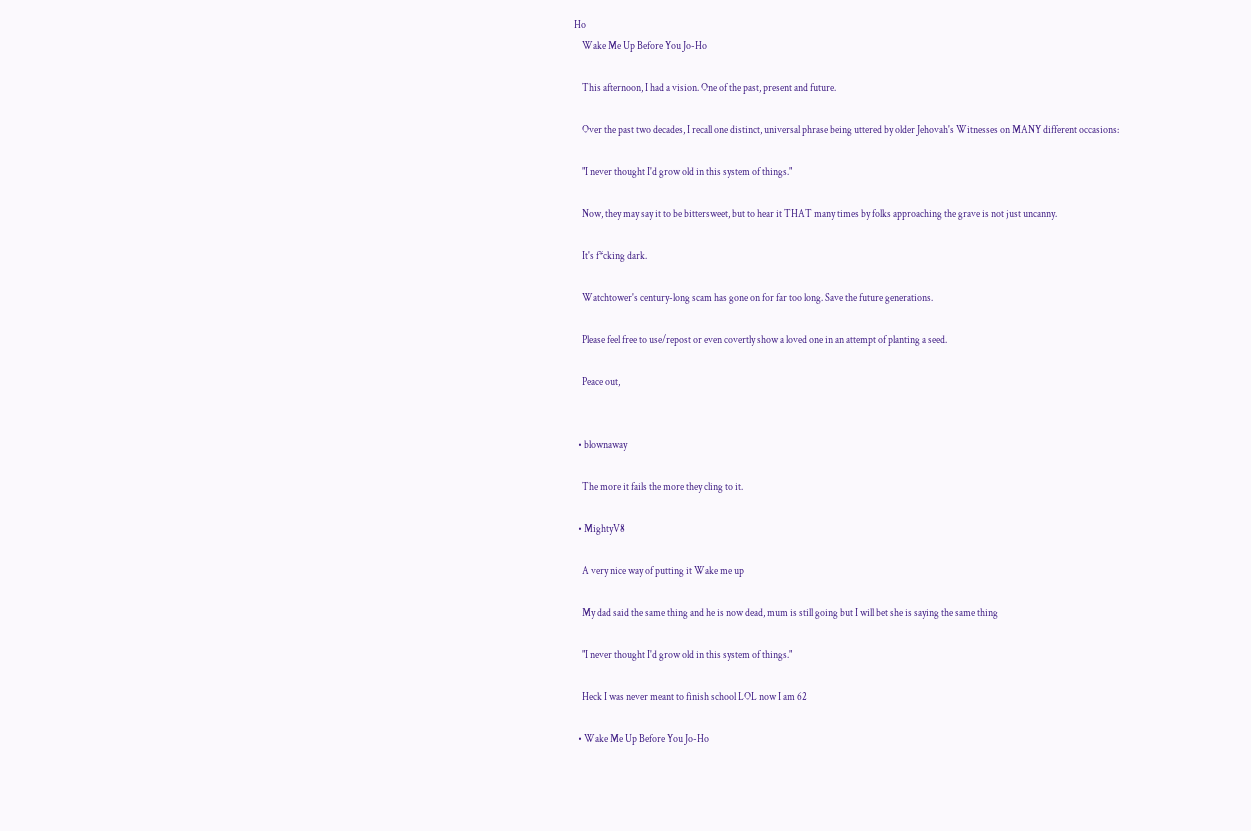Ho
    Wake Me Up Before You Jo-Ho

    This afternoon, I had a vision. One of the past, present and future.

    Over the past two decades, I recall one distinct, universal phrase being uttered by older Jehovah's Witnesses on MANY different occasions:

    "I never thought I'd grow old in this system of things."

    Now, they may say it to be bittersweet, but to hear it THAT many times by folks approaching the grave is not just uncanny.

    It's f*cking dark.

    Watchtower's century-long scam has gone on for far too long. Save the future generations.

    Please feel free to use/repost or even covertly show a loved one in an attempt of planting a seed.

    Peace out,


  • blownaway

    The more it fails the more they cling to it.

  • MightyV8

    A very nice way of putting it Wake me up

    My dad said the same thing and he is now dead, mum is still going but I will bet she is saying the same thing

    "I never thought I'd grow old in this system of things."

    Heck I was never meant to finish school LOL now I am 62

  • Wake Me Up Before You Jo-Ho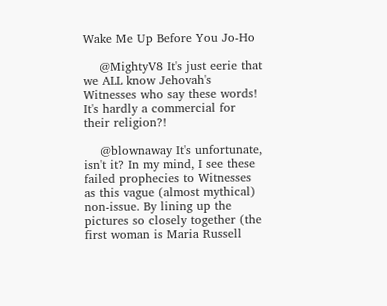Wake Me Up Before You Jo-Ho

    @MightyV8 It's just eerie that we ALL know Jehovah's Witnesses who say these words! It's hardly a commercial for their religion?!

    @blownaway It's unfortunate, isn't it? In my mind, I see these failed prophecies to Witnesses as this vague (almost mythical) non-issue. By lining up the pictures so closely together (the first woman is Maria Russell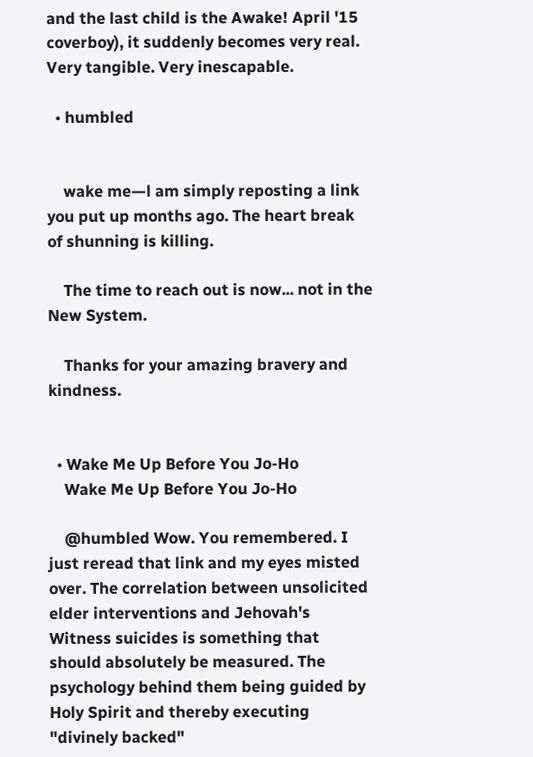and the last child is the Awake! April '15 coverboy), it suddenly becomes very real. Very tangible. Very inescapable.

  • humbled


    wake me—l am simply reposting a link you put up months ago. The heart break of shunning is killing.

    The time to reach out is now... not in the New System.

    Thanks for your amazing bravery and kindness.


  • Wake Me Up Before You Jo-Ho
    Wake Me Up Before You Jo-Ho

    @humbled Wow. You remembered. I just reread that link and my eyes misted over. The correlation between unsolicited elder interventions and Jehovah's Witness suicides is something that should absolutely be measured. The psychology behind them being guided by Holy Spirit and thereby executing "divinely backed"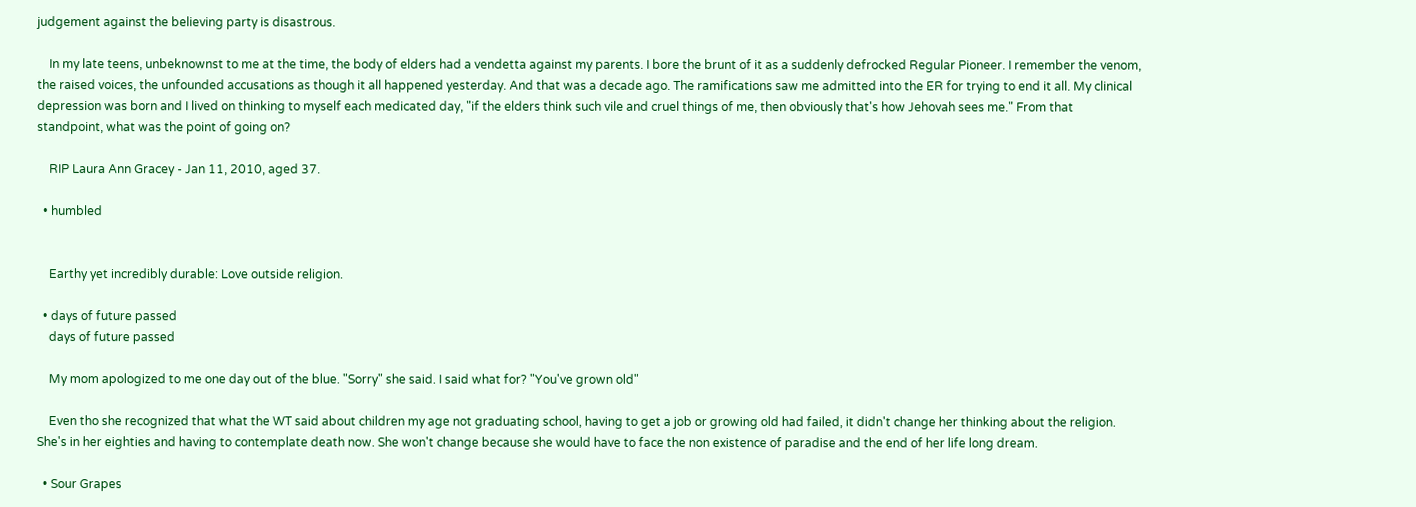judgement against the believing party is disastrous.

    In my late teens, unbeknownst to me at the time, the body of elders had a vendetta against my parents. I bore the brunt of it as a suddenly defrocked Regular Pioneer. I remember the venom, the raised voices, the unfounded accusations as though it all happened yesterday. And that was a decade ago. The ramifications saw me admitted into the ER for trying to end it all. My clinical depression was born and I lived on thinking to myself each medicated day, "if the elders think such vile and cruel things of me, then obviously that's how Jehovah sees me." From that standpoint, what was the point of going on?

    RIP Laura Ann Gracey - Jan 11, 2010, aged 37.

  • humbled


    Earthy yet incredibly durable: Love outside religion.

  • days of future passed
    days of future passed

    My mom apologized to me one day out of the blue. "Sorry" she said. I said what for? "You've grown old"

    Even tho she recognized that what the WT said about children my age not graduating school, having to get a job or growing old had failed, it didn't change her thinking about the religion. She's in her eighties and having to contemplate death now. She won't change because she would have to face the non existence of paradise and the end of her life long dream.

  • Sour Grapes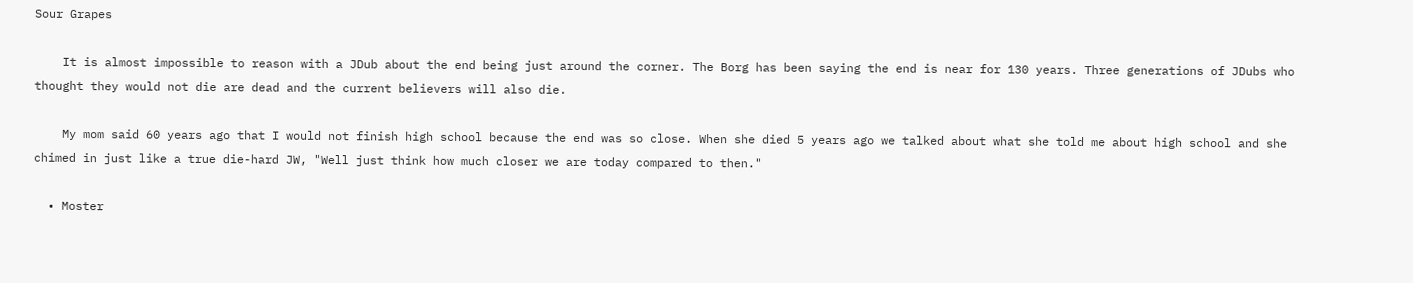Sour Grapes

    It is almost impossible to reason with a JDub about the end being just around the corner. The Borg has been saying the end is near for 130 years. Three generations of JDubs who thought they would not die are dead and the current believers will also die.

    My mom said 60 years ago that I would not finish high school because the end was so close. When she died 5 years ago we talked about what she told me about high school and she chimed in just like a true die-hard JW, "Well just think how much closer we are today compared to then."

  • Moster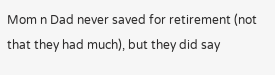Mom n Dad never saved for retirement (not that they had much), but they did say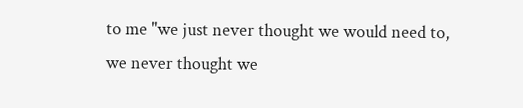to me "we just never thought we would need to, we never thought we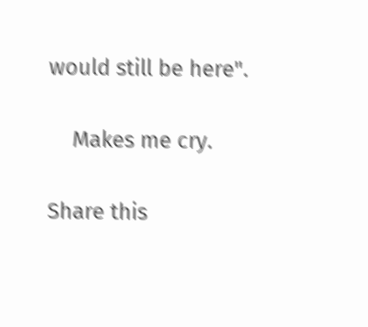would still be here".

    Makes me cry.

Share this